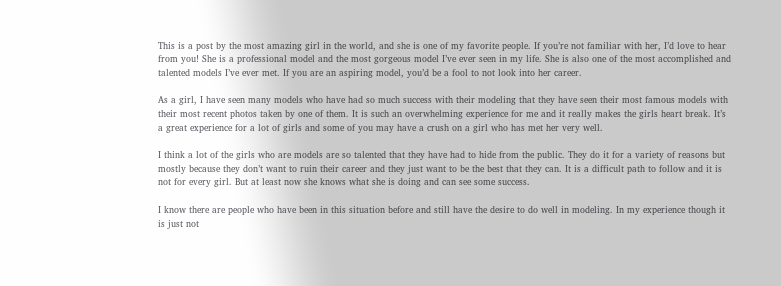This is a post by the most amazing girl in the world, and she is one of my favorite people. If you’re not familiar with her, I’d love to hear from you! She is a professional model and the most gorgeous model I’ve ever seen in my life. She is also one of the most accomplished and talented models I’ve ever met. If you are an aspiring model, you’d be a fool to not look into her career.

As a girl, I have seen many models who have had so much success with their modeling that they have seen their most famous models with their most recent photos taken by one of them. It is such an overwhelming experience for me and it really makes the girls heart break. It’s a great experience for a lot of girls and some of you may have a crush on a girl who has met her very well.

I think a lot of the girls who are models are so talented that they have had to hide from the public. They do it for a variety of reasons but mostly because they don’t want to ruin their career and they just want to be the best that they can. It is a difficult path to follow and it is not for every girl. But at least now she knows what she is doing and can see some success.

I know there are people who have been in this situation before and still have the desire to do well in modeling. In my experience though it is just not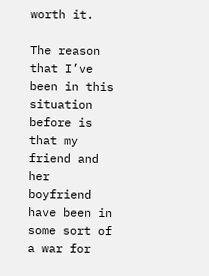worth it.

The reason that I’ve been in this situation before is that my friend and her boyfriend have been in some sort of a war for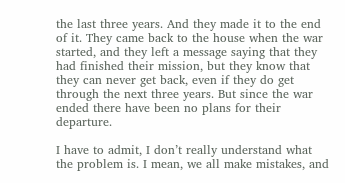the last three years. And they made it to the end of it. They came back to the house when the war started, and they left a message saying that they had finished their mission, but they know that they can never get back, even if they do get through the next three years. But since the war ended there have been no plans for their departure.

I have to admit, I don’t really understand what the problem is. I mean, we all make mistakes, and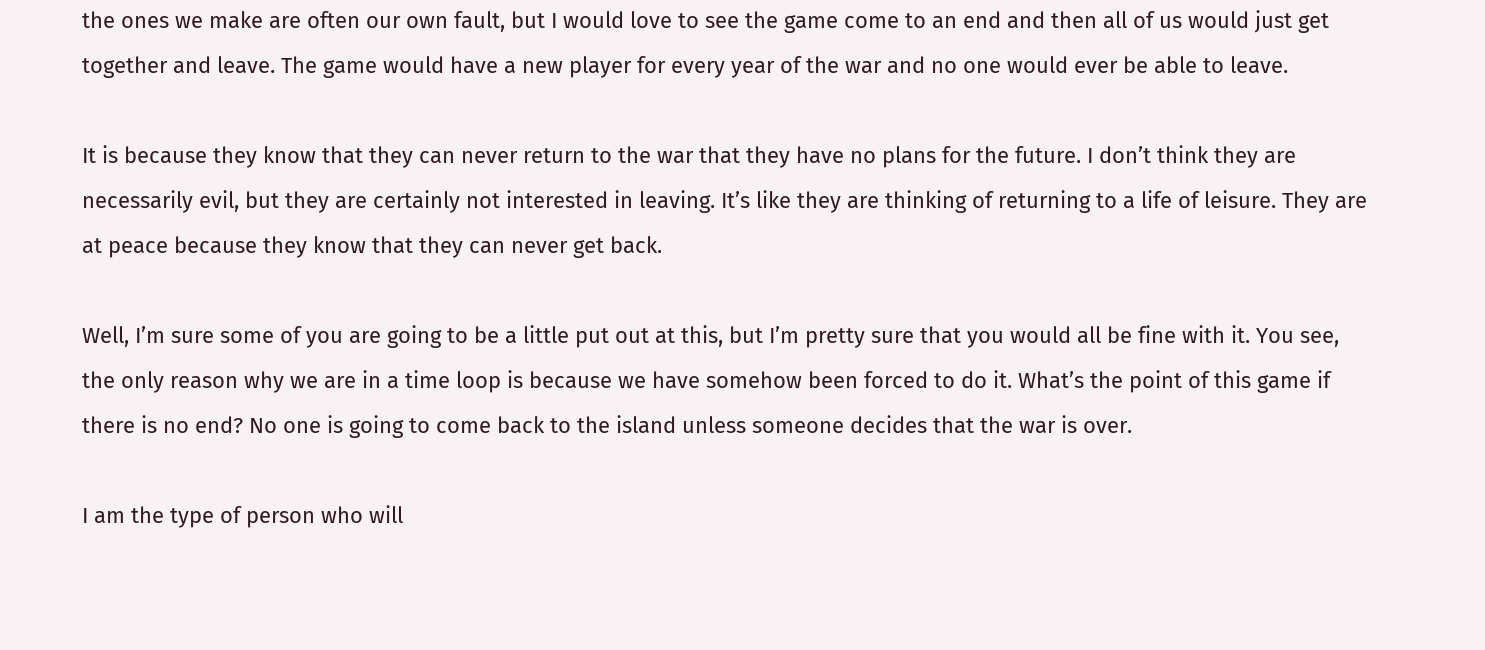the ones we make are often our own fault, but I would love to see the game come to an end and then all of us would just get together and leave. The game would have a new player for every year of the war and no one would ever be able to leave.

It is because they know that they can never return to the war that they have no plans for the future. I don’t think they are necessarily evil, but they are certainly not interested in leaving. It’s like they are thinking of returning to a life of leisure. They are at peace because they know that they can never get back.

Well, I’m sure some of you are going to be a little put out at this, but I’m pretty sure that you would all be fine with it. You see, the only reason why we are in a time loop is because we have somehow been forced to do it. What’s the point of this game if there is no end? No one is going to come back to the island unless someone decides that the war is over.

I am the type of person who will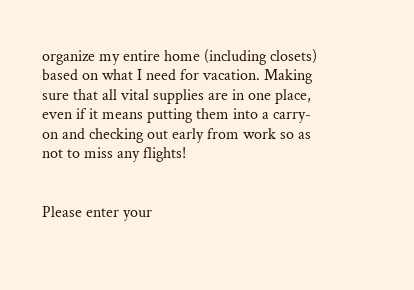organize my entire home (including closets) based on what I need for vacation. Making sure that all vital supplies are in one place, even if it means putting them into a carry-on and checking out early from work so as not to miss any flights!


Please enter your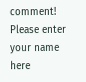comment!
Please enter your name here